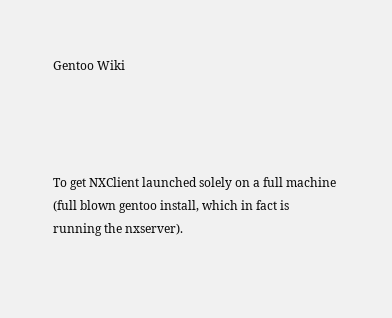Gentoo Wiki




To get NXClient launched solely on a full machine (full blown gentoo install, which in fact is running the nxserver).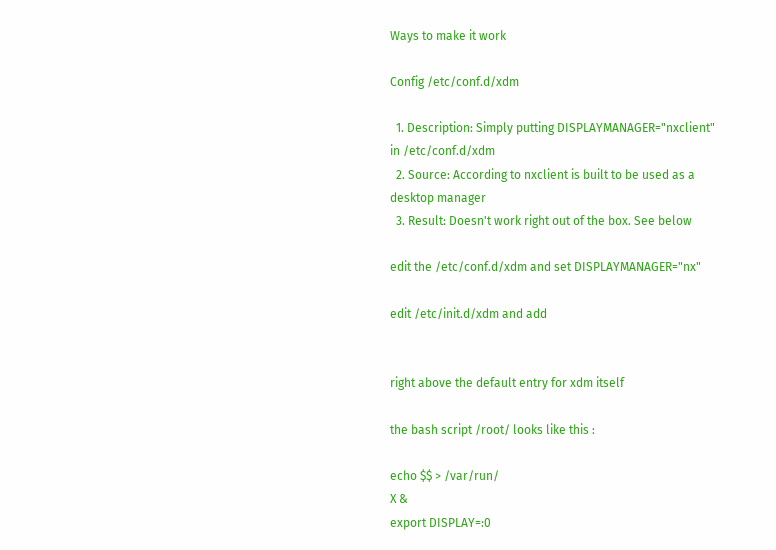Ways to make it work

Config /etc/conf.d/xdm

  1. Description: Simply putting DISPLAYMANAGER="nxclient" in /etc/conf.d/xdm
  2. Source: According to nxclient is built to be used as a desktop manager
  3. Result: Doesn't work right out of the box. See below

edit the /etc/conf.d/xdm and set DISPLAYMANAGER="nx"

edit /etc/init.d/xdm and add


right above the default entry for xdm itself

the bash script /root/ looks like this :

echo $$ > /var/run/
X &
export DISPLAY=:0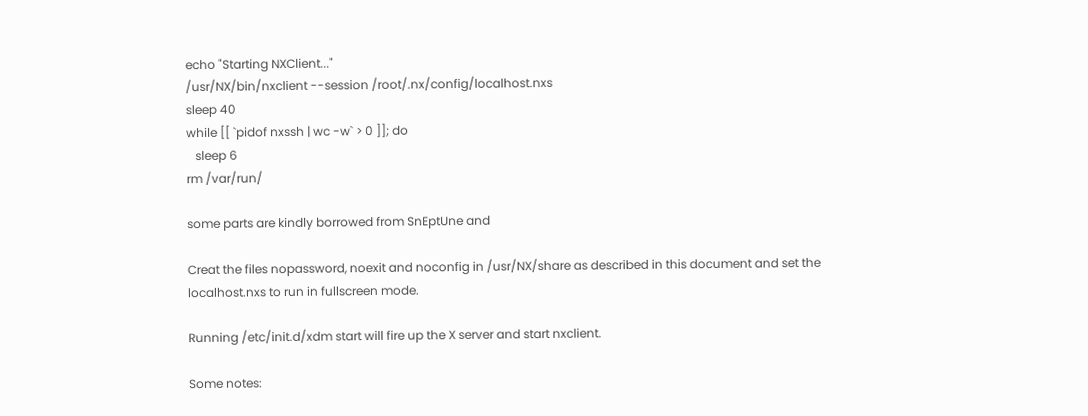echo "Starting NXClient..."
/usr/NX/bin/nxclient --session /root/.nx/config/localhost.nxs
sleep 40
while [[ `pidof nxssh | wc -w` > 0 ]]; do
   sleep 6
rm /var/run/

some parts are kindly borrowed from SnEptUne and

Creat the files nopassword, noexit and noconfig in /usr/NX/share as described in this document and set the localhost.nxs to run in fullscreen mode.

Running /etc/init.d/xdm start will fire up the X server and start nxclient.

Some notes: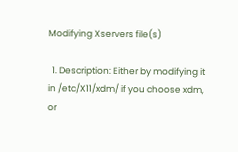Modifying Xservers file(s)

  1. Description: Either by modifying it in /etc/X11/xdm/ if you choose xdm, or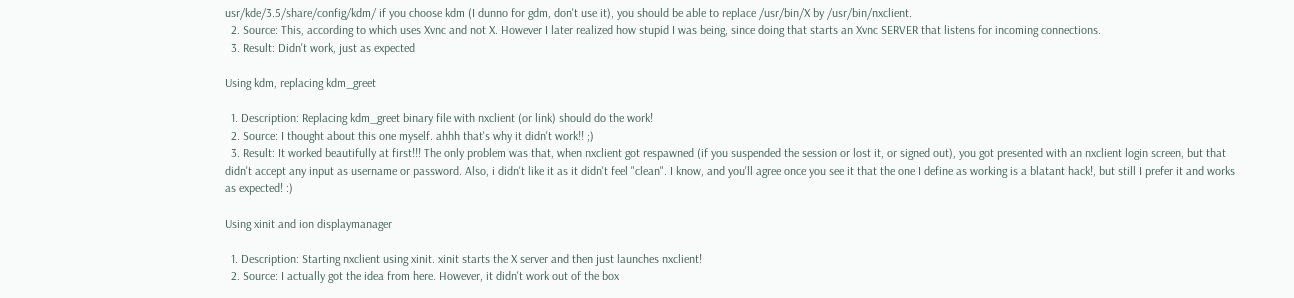usr/kde/3.5/share/config/kdm/ if you choose kdm (I dunno for gdm, don't use it), you should be able to replace /usr/bin/X by /usr/bin/nxclient.
  2. Source: This, according to which uses Xvnc and not X. However I later realized how stupid I was being, since doing that starts an Xvnc SERVER that listens for incoming connections.
  3. Result: Didn't work, just as expected

Using kdm, replacing kdm_greet

  1. Description: Replacing kdm_greet binary file with nxclient (or link) should do the work!
  2. Source: I thought about this one myself. ahhh that's why it didn't work!! ;)
  3. Result: It worked beautifully at first!!! The only problem was that, when nxclient got respawned (if you suspended the session or lost it, or signed out), you got presented with an nxclient login screen, but that didn't accept any input as username or password. Also, i didn't like it as it didn't feel "clean". I know, and you'll agree once you see it that the one I define as working is a blatant hack!, but still I prefer it and works as expected! :)

Using xinit and ion displaymanager

  1. Description: Starting nxclient using xinit. xinit starts the X server and then just launches nxclient!
  2. Source: I actually got the idea from here. However, it didn't work out of the box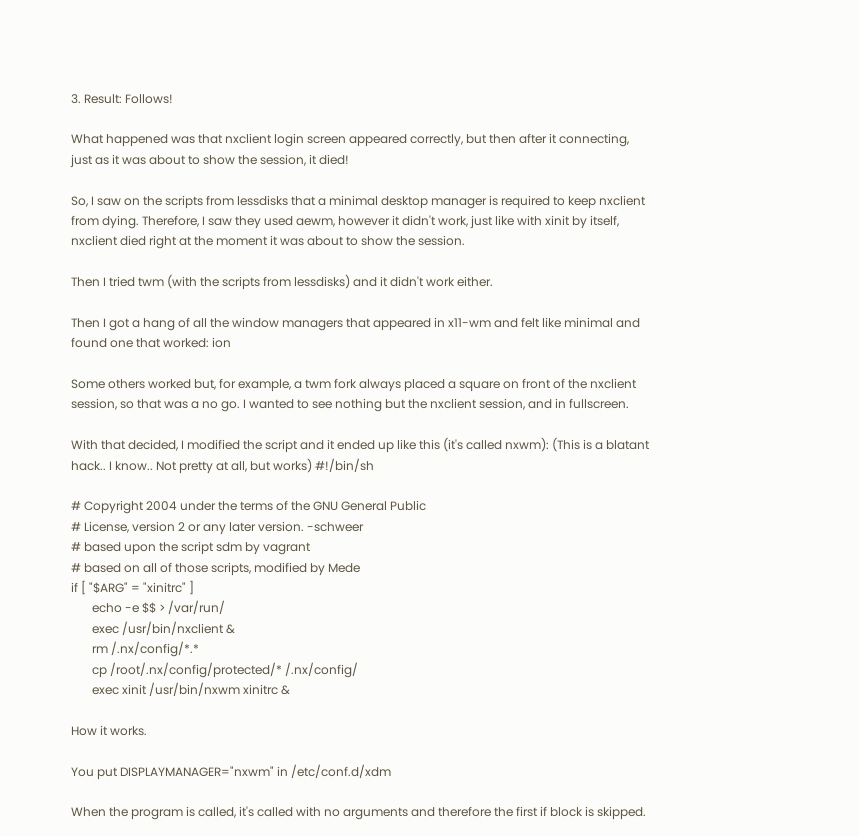3. Result: Follows!

What happened was that nxclient login screen appeared correctly, but then after it connecting, just as it was about to show the session, it died!

So, I saw on the scripts from lessdisks that a minimal desktop manager is required to keep nxclient from dying. Therefore, I saw they used aewm, however it didn't work, just like with xinit by itself, nxclient died right at the moment it was about to show the session.

Then I tried twm (with the scripts from lessdisks) and it didn't work either.

Then I got a hang of all the window managers that appeared in x11-wm and felt like minimal and found one that worked: ion

Some others worked but, for example, a twm fork always placed a square on front of the nxclient session, so that was a no go. I wanted to see nothing but the nxclient session, and in fullscreen.

With that decided, I modified the script and it ended up like this (it's called nxwm): (This is a blatant hack.. I know.. Not pretty at all, but works) #!/bin/sh

# Copyright 2004 under the terms of the GNU General Public
# License, version 2 or any later version. -schweer
# based upon the script sdm by vagrant
# based on all of those scripts, modified by Mede
if [ "$ARG" = "xinitrc" ]
       echo -e $$ > /var/run/
       exec /usr/bin/nxclient &
       rm /.nx/config/*.*
       cp /root/.nx/config/protected/* /.nx/config/
       exec xinit /usr/bin/nxwm xinitrc &

How it works.

You put DISPLAYMANAGER="nxwm" in /etc/conf.d/xdm

When the program is called, it's called with no arguments and therefore the first if block is skipped.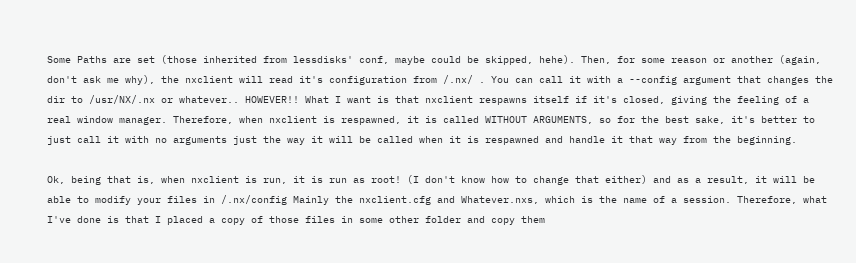Some Paths are set (those inherited from lessdisks' conf, maybe could be skipped, hehe). Then, for some reason or another (again, don't ask me why), the nxclient will read it's configuration from /.nx/ . You can call it with a --config argument that changes the dir to /usr/NX/.nx or whatever.. HOWEVER!! What I want is that nxclient respawns itself if it's closed, giving the feeling of a real window manager. Therefore, when nxclient is respawned, it is called WITHOUT ARGUMENTS, so for the best sake, it's better to just call it with no arguments just the way it will be called when it is respawned and handle it that way from the beginning.

Ok, being that is, when nxclient is run, it is run as root! (I don't know how to change that either) and as a result, it will be able to modify your files in /.nx/config Mainly the nxclient.cfg and Whatever.nxs, which is the name of a session. Therefore, what I've done is that I placed a copy of those files in some other folder and copy them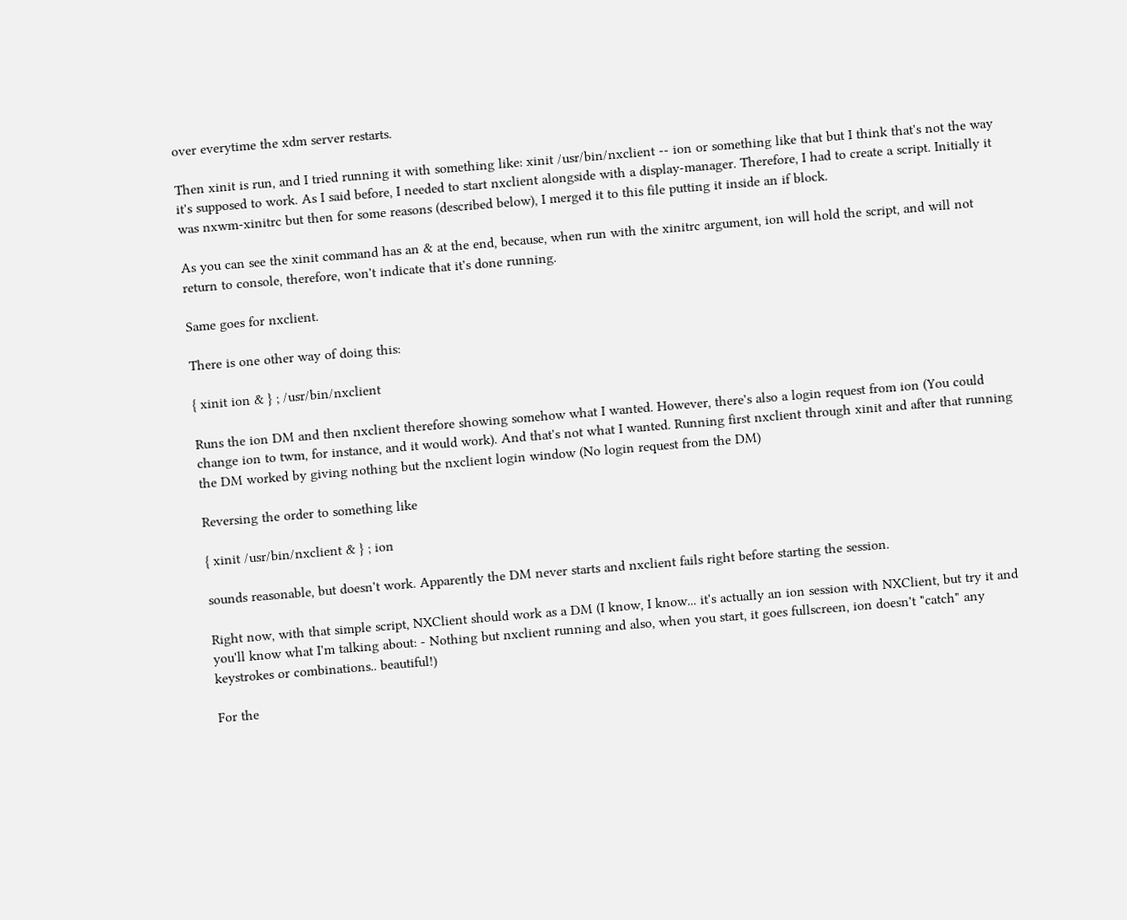over everytime the xdm server restarts.

Then xinit is run, and I tried running it with something like: xinit /usr/bin/nxclient -- ion or something like that but I think that's not the way it's supposed to work. As I said before, I needed to start nxclient alongside with a display-manager. Therefore, I had to create a script. Initially it was nxwm-xinitrc but then for some reasons (described below), I merged it to this file putting it inside an if block.

As you can see the xinit command has an & at the end, because, when run with the xinitrc argument, ion will hold the script, and will not return to console, therefore, won't indicate that it's done running.

Same goes for nxclient.

There is one other way of doing this:

{ xinit ion & } ; /usr/bin/nxclient

Runs the ion DM and then nxclient therefore showing somehow what I wanted. However, there's also a login request from ion (You could change ion to twm, for instance, and it would work). And that's not what I wanted. Running first nxclient through xinit and after that running the DM worked by giving nothing but the nxclient login window (No login request from the DM)

Reversing the order to something like

{ xinit /usr/bin/nxclient & } ; ion

sounds reasonable, but doesn't work. Apparently the DM never starts and nxclient fails right before starting the session.

Right now, with that simple script, NXClient should work as a DM (I know, I know... it's actually an ion session with NXClient, but try it and you'll know what I'm talking about: - Nothing but nxclient running and also, when you start, it goes fullscreen, ion doesn't "catch" any keystrokes or combinations.. beautiful!)

For the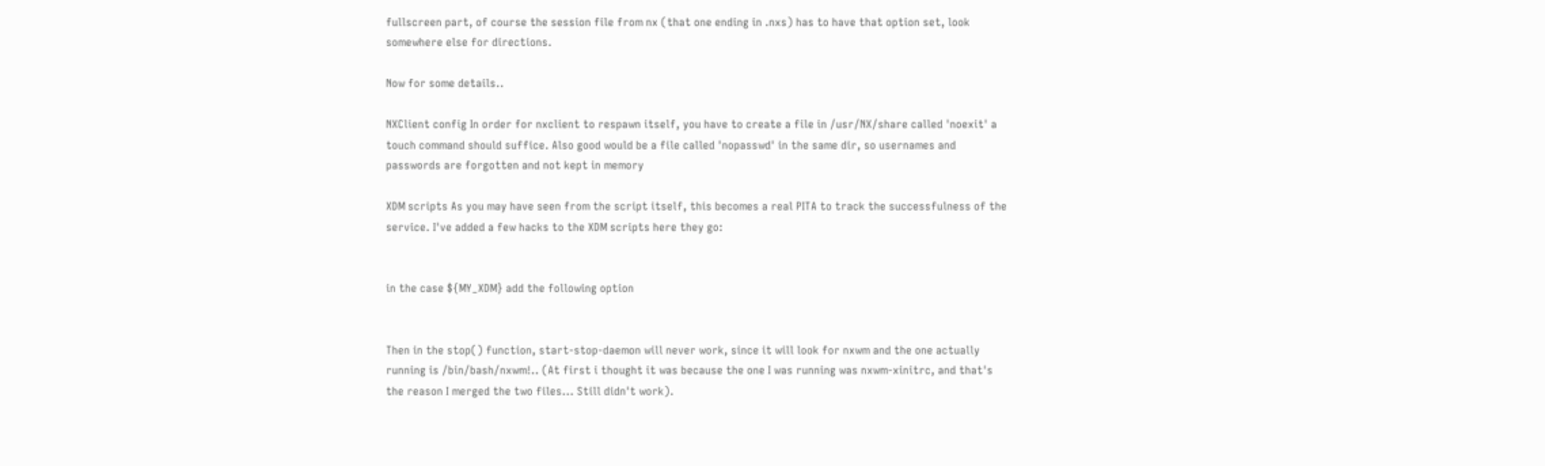fullscreen part, of course the session file from nx (that one ending in .nxs) has to have that option set, look somewhere else for directions.

Now for some details..

NXClient config In order for nxclient to respawn itself, you have to create a file in /usr/NX/share called 'noexit' a touch command should suffice. Also good would be a file called 'nopasswd' in the same dir, so usernames and passwords are forgotten and not kept in memory

XDM scripts As you may have seen from the script itself, this becomes a real PITA to track the successfulness of the service. I've added a few hacks to the XDM scripts here they go:


in the case ${MY_XDM} add the following option


Then in the stop() function, start-stop-daemon will never work, since it will look for nxwm and the one actually running is /bin/bash/nxwm!.. (At first i thought it was because the one I was running was nxwm-xinitrc, and that's the reason I merged the two files... Still didn't work).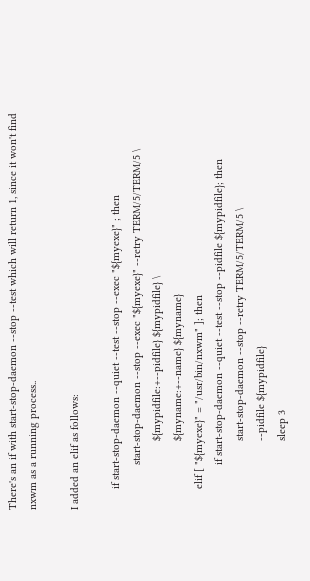There's an if with start-stop-daemon --stop --test which will return 1, since it won't find nxwm as a running process..

I added an elif as follows:

       if start-stop-daemon --quiet --test --stop --exec "${myexe}" ; then
               start-stop-daemon --stop --exec "${myexe}" --retry TERM/5/TERM/5 \
                       ${mypidfile:+--pidfile} ${mypidfile} \
                       ${myname:+--name} ${myname}
       elif [ "${myexe}" = "/usr/bin/nxwm" ]; then
               if start-stop-daemon --quiet --test --stop --pidfile ${mypidfile}; then
                       start-stop-daemon --stop --retry TERM/5/TERM/5 \
                       --pidfile ${mypidfile}
                       sleep 3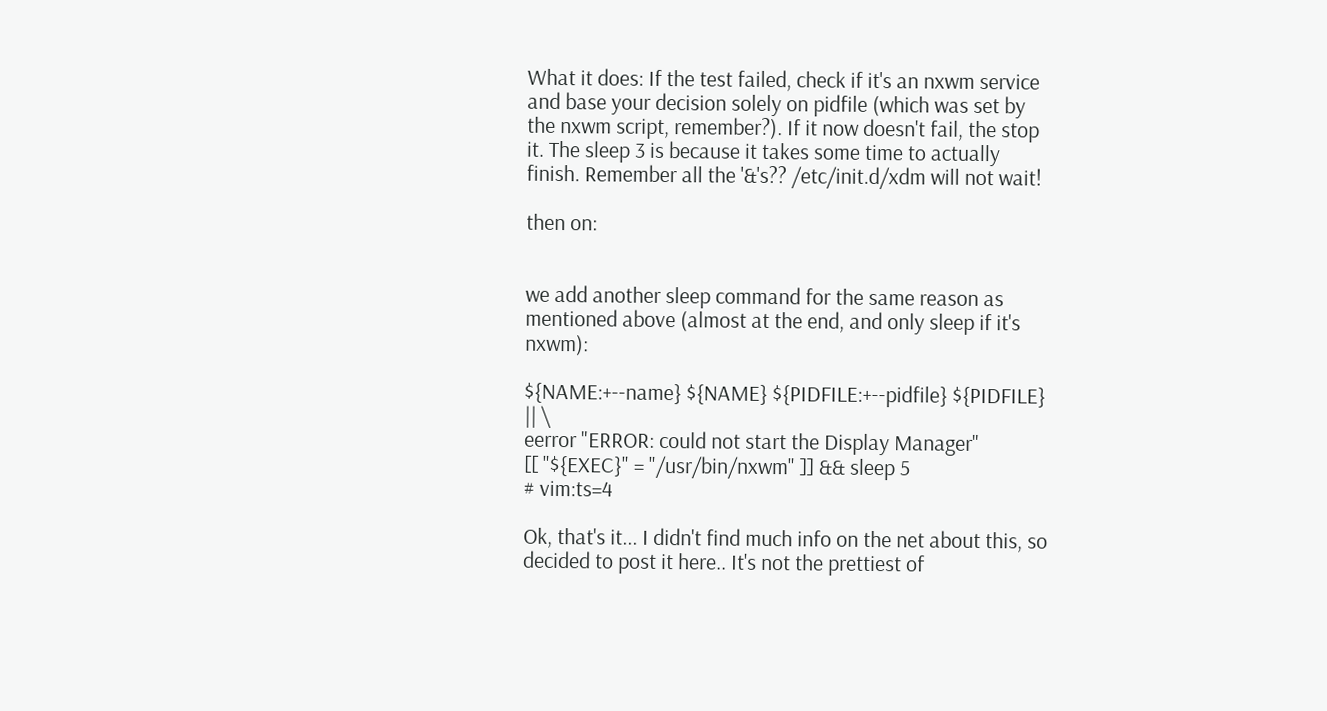What it does: If the test failed, check if it's an nxwm service and base your decision solely on pidfile (which was set by the nxwm script, remember?). If it now doesn't fail, the stop it. The sleep 3 is because it takes some time to actually finish. Remember all the '&'s?? /etc/init.d/xdm will not wait!

then on:


we add another sleep command for the same reason as mentioned above (almost at the end, and only sleep if it's nxwm):

${NAME:+--name} ${NAME} ${PIDFILE:+--pidfile} ${PIDFILE} || \
eerror "ERROR: could not start the Display Manager"
[[ "${EXEC}" = "/usr/bin/nxwm" ]] && sleep 5
# vim:ts=4

Ok, that's it... I didn't find much info on the net about this, so decided to post it here.. It's not the prettiest of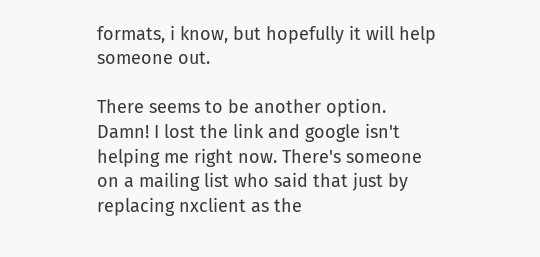formats, i know, but hopefully it will help someone out.

There seems to be another option. Damn! I lost the link and google isn't helping me right now. There's someone on a mailing list who said that just by replacing nxclient as the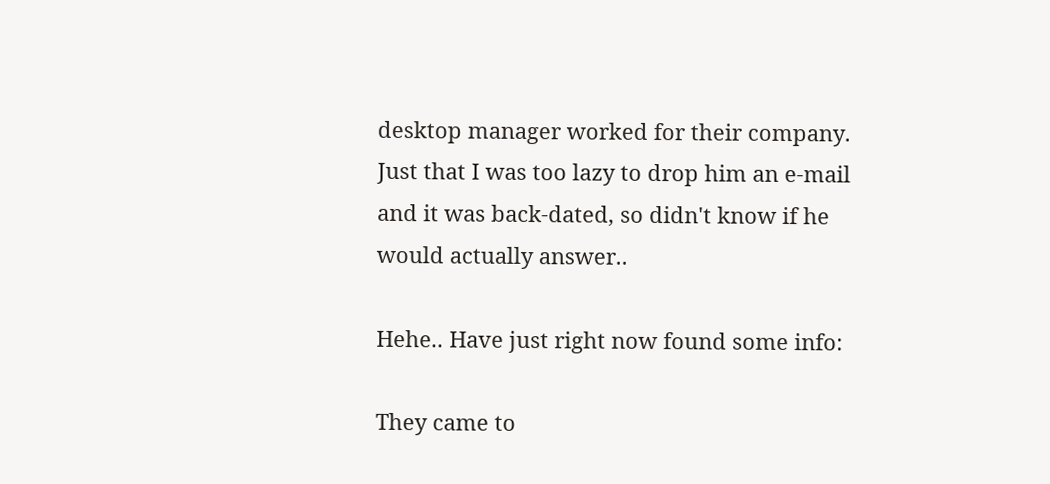desktop manager worked for their company. Just that I was too lazy to drop him an e-mail and it was back-dated, so didn't know if he would actually answer..

Hehe.. Have just right now found some info:

They came to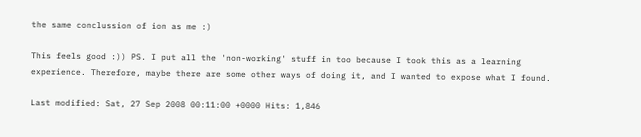the same conclussion of ion as me :)

This feels good :)) PS. I put all the 'non-working' stuff in too because I took this as a learning experience. Therefore, maybe there are some other ways of doing it, and I wanted to expose what I found.

Last modified: Sat, 27 Sep 2008 00:11:00 +0000 Hits: 1,846